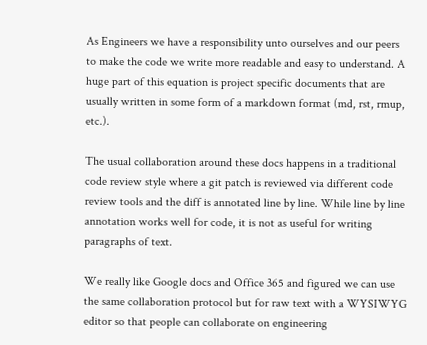As Engineers we have a responsibility unto ourselves and our peers to make the code we write more readable and easy to understand. A huge part of this equation is project specific documents that are usually written in some form of a markdown format (md, rst, rmup, etc.).

The usual collaboration around these docs happens in a traditional code review style where a git patch is reviewed via different code review tools and the diff is annotated line by line. While line by line annotation works well for code, it is not as useful for writing paragraphs of text.

We really like Google docs and Office 365 and figured we can use the same collaboration protocol but for raw text with a WYSIWYG editor so that people can collaborate on engineering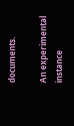documents.

An experimental instance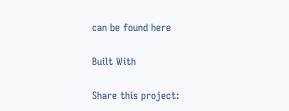can be found here

Built With

Share this project: